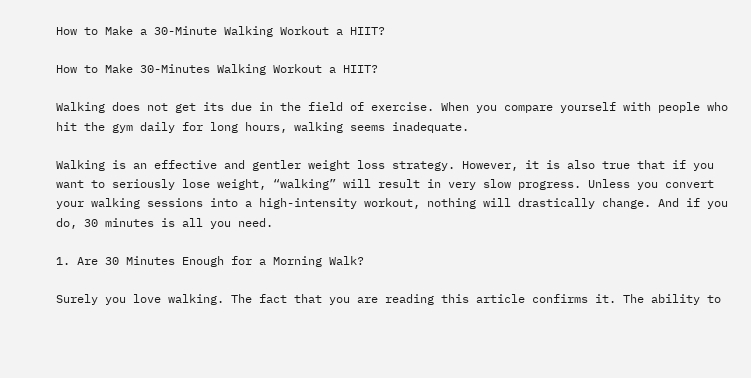How to Make a 30-Minute Walking Workout a HIIT?

How to Make 30-Minutes Walking Workout a HIIT?

Walking does not get its due in the field of exercise. When you compare yourself with people who hit the gym daily for long hours, walking seems inadequate.

Walking is an effective and gentler weight loss strategy. However, it is also true that if you want to seriously lose weight, “walking” will result in very slow progress. Unless you convert your walking sessions into a high-intensity workout, nothing will drastically change. And if you do, 30 minutes is all you need.

1. Are 30 Minutes Enough for a Morning Walk?

Surely you love walking. The fact that you are reading this article confirms it. The ability to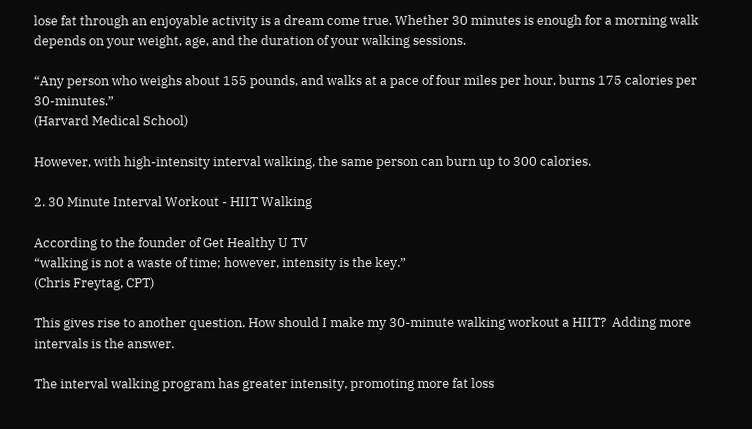lose fat through an enjoyable activity is a dream come true. Whether 30 minutes is enough for a morning walk depends on your weight, age, and the duration of your walking sessions.

“Any person who weighs about 155 pounds, and walks at a pace of four miles per hour, burns 175 calories per 30-minutes.”
(Harvard Medical School)

However, with high-intensity interval walking, the same person can burn up to 300 calories.

2. 30 Minute Interval Workout - HIIT Walking

According to the founder of Get Healthy U TV
“walking is not a waste of time; however, intensity is the key.”
(Chris Freytag, CPT)

This gives rise to another question. How should I make my 30-minute walking workout a HIIT?  Adding more intervals is the answer.

The interval walking program has greater intensity, promoting more fat loss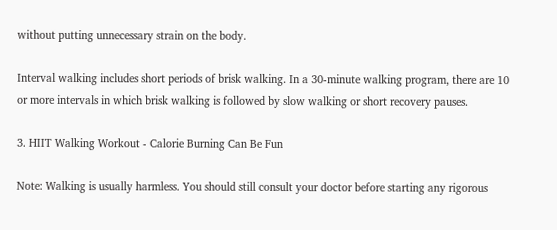without putting unnecessary strain on the body.

Interval walking includes short periods of brisk walking. In a 30-minute walking program, there are 10 or more intervals in which brisk walking is followed by slow walking or short recovery pauses.

3. HIIT Walking Workout - Calorie Burning Can Be Fun

Note: Walking is usually harmless. You should still consult your doctor before starting any rigorous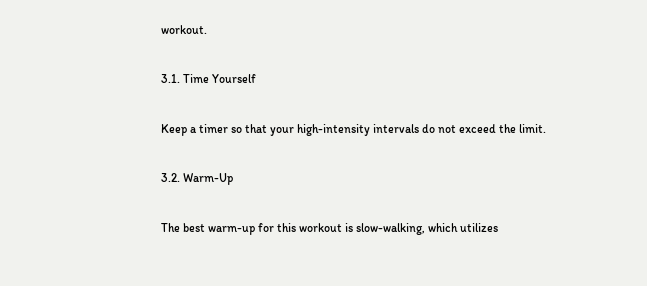workout.

3.1. Time Yourself

Keep a timer so that your high-intensity intervals do not exceed the limit.

3.2. Warm-Up

The best warm-up for this workout is slow-walking, which utilizes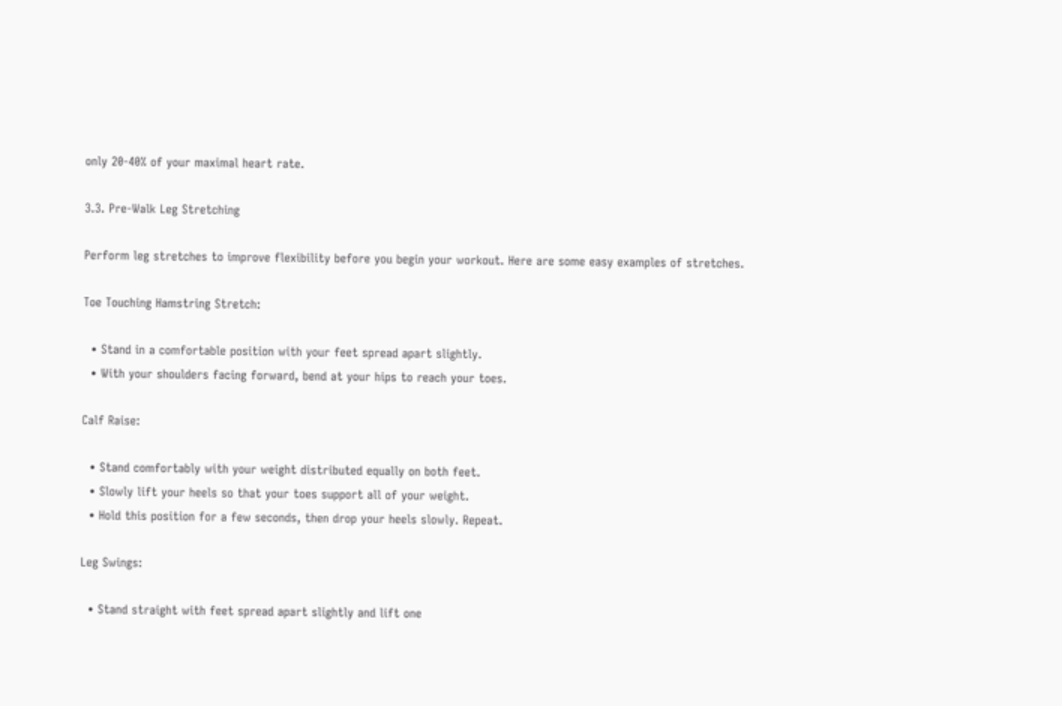only 20-40% of your maximal heart rate.

3.3. Pre-Walk Leg Stretching

Perform leg stretches to improve flexibility before you begin your workout. Here are some easy examples of stretches.

Toe Touching Hamstring Stretch:

  • Stand in a comfortable position with your feet spread apart slightly.
  • With your shoulders facing forward, bend at your hips to reach your toes.

Calf Raise:

  • Stand comfortably with your weight distributed equally on both feet.
  • Slowly lift your heels so that your toes support all of your weight.
  • Hold this position for a few seconds, then drop your heels slowly. Repeat.

Leg Swings:

  • Stand straight with feet spread apart slightly and lift one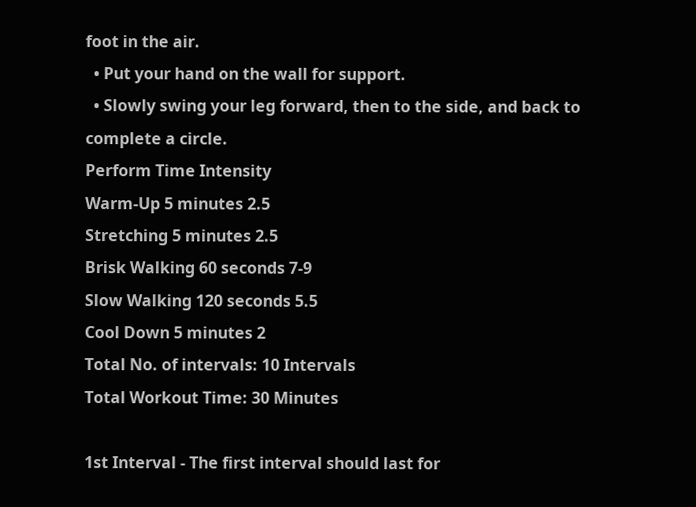foot in the air.
  • Put your hand on the wall for support.
  • Slowly swing your leg forward, then to the side, and back to complete a circle.
Perform Time Intensity
Warm-Up 5 minutes 2.5
Stretching 5 minutes 2.5
Brisk Walking 60 seconds 7-9
Slow Walking 120 seconds 5.5
Cool Down 5 minutes 2
Total No. of intervals: 10 Intervals
Total Workout Time: 30 Minutes

1st Interval - The first interval should last for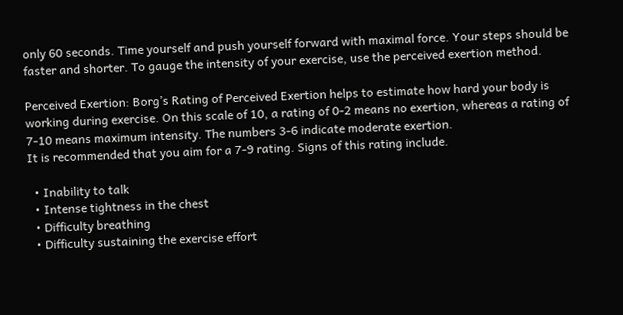only 60 seconds. Time yourself and push yourself forward with maximal force. Your steps should be faster and shorter. To gauge the intensity of your exercise, use the perceived exertion method.

Perceived Exertion: Borg’s Rating of Perceived Exertion helps to estimate how hard your body is working during exercise. On this scale of 10, a rating of 0-2 means no exertion, whereas a rating of 7-10 means maximum intensity. The numbers 3-6 indicate moderate exertion.
It is recommended that you aim for a 7-9 rating. Signs of this rating include.

  • Inability to talk
  • Intense tightness in the chest
  • Difficulty breathing
  • Difficulty sustaining the exercise effort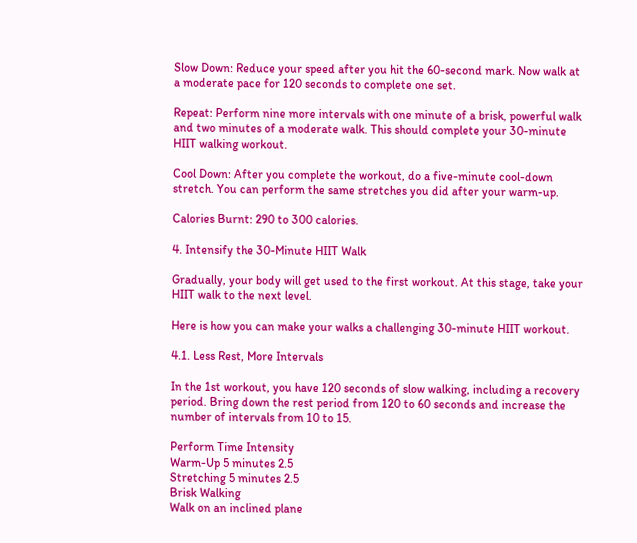Slow Down: Reduce your speed after you hit the 60-second mark. Now walk at a moderate pace for 120 seconds to complete one set.

Repeat: Perform nine more intervals with one minute of a brisk, powerful walk and two minutes of a moderate walk. This should complete your 30-minute HIIT walking workout.

Cool Down: After you complete the workout, do a five-minute cool-down stretch. You can perform the same stretches you did after your warm-up.

Calories Burnt: 290 to 300 calories.

4. Intensify the 30-Minute HIIT Walk

Gradually, your body will get used to the first workout. At this stage, take your HIIT walk to the next level.

Here is how you can make your walks a challenging 30-minute HIIT workout.

4.1. Less Rest, More Intervals

In the 1st workout, you have 120 seconds of slow walking, including a recovery period. Bring down the rest period from 120 to 60 seconds and increase the number of intervals from 10 to 15.

Perform Time Intensity
Warm-Up 5 minutes 2.5
Stretching 5 minutes 2.5
Brisk Walking
Walk on an inclined plane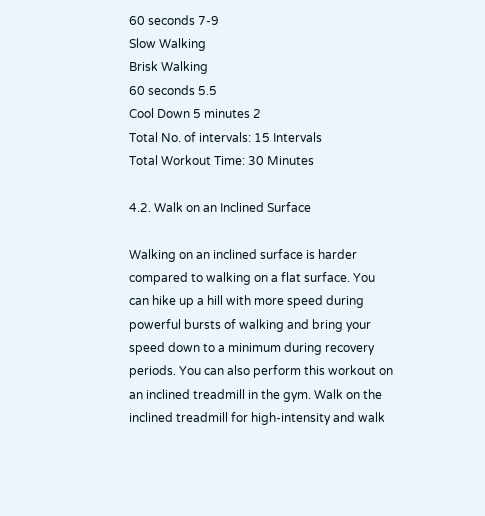60 seconds 7-9
Slow Walking
Brisk Walking
60 seconds 5.5
Cool Down 5 minutes 2
Total No. of intervals: 15 Intervals
Total Workout Time: 30 Minutes

4.2. Walk on an Inclined Surface

Walking on an inclined surface is harder compared to walking on a flat surface. You can hike up a hill with more speed during powerful bursts of walking and bring your speed down to a minimum during recovery periods. You can also perform this workout on an inclined treadmill in the gym. Walk on the inclined treadmill for high-intensity and walk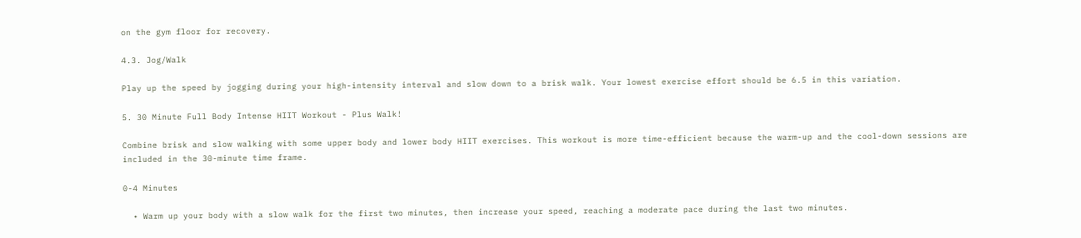on the gym floor for recovery.

4.3. Jog/Walk

Play up the speed by jogging during your high-intensity interval and slow down to a brisk walk. Your lowest exercise effort should be 6.5 in this variation.

5. 30 Minute Full Body Intense HIIT Workout - Plus Walk!

Combine brisk and slow walking with some upper body and lower body HIIT exercises. This workout is more time-efficient because the warm-up and the cool-down sessions are included in the 30-minute time frame.

0-4 Minutes

  • Warm up your body with a slow walk for the first two minutes, then increase your speed, reaching a moderate pace during the last two minutes.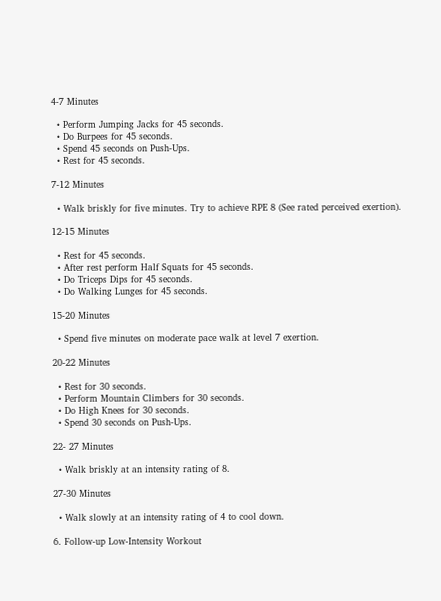4-7 Minutes

  • Perform Jumping Jacks for 45 seconds.
  • Do Burpees for 45 seconds.
  • Spend 45 seconds on Push-Ups.
  • Rest for 45 seconds.

7-12 Minutes

  • Walk briskly for five minutes. Try to achieve RPE 8 (See rated perceived exertion).

12-15 Minutes

  • Rest for 45 seconds.
  • After rest perform Half Squats for 45 seconds.
  • Do Triceps Dips for 45 seconds.
  • Do Walking Lunges for 45 seconds.

15-20 Minutes

  • Spend five minutes on moderate pace walk at level 7 exertion.

20-22 Minutes

  • Rest for 30 seconds.
  • Perform Mountain Climbers for 30 seconds.
  • Do High Knees for 30 seconds.
  • Spend 30 seconds on Push-Ups.

22- 27 Minutes

  • Walk briskly at an intensity rating of 8.

27-30 Minutes

  • Walk slowly at an intensity rating of 4 to cool down.

6. Follow-up Low-Intensity Workout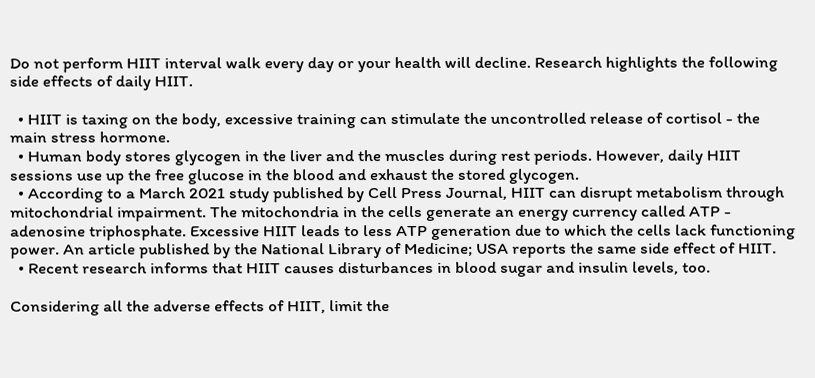Do not perform HIIT interval walk every day or your health will decline. Research highlights the following side effects of daily HIIT.

  • HIIT is taxing on the body, excessive training can stimulate the uncontrolled release of cortisol - the main stress hormone.
  • Human body stores glycogen in the liver and the muscles during rest periods. However, daily HIIT sessions use up the free glucose in the blood and exhaust the stored glycogen.
  • According to a March 2021 study published by Cell Press Journal, HIIT can disrupt metabolism through mitochondrial impairment. The mitochondria in the cells generate an energy currency called ATP - adenosine triphosphate. Excessive HIIT leads to less ATP generation due to which the cells lack functioning power. An article published by the National Library of Medicine; USA reports the same side effect of HIIT.
  • Recent research informs that HIIT causes disturbances in blood sugar and insulin levels, too.

Considering all the adverse effects of HIIT, limit the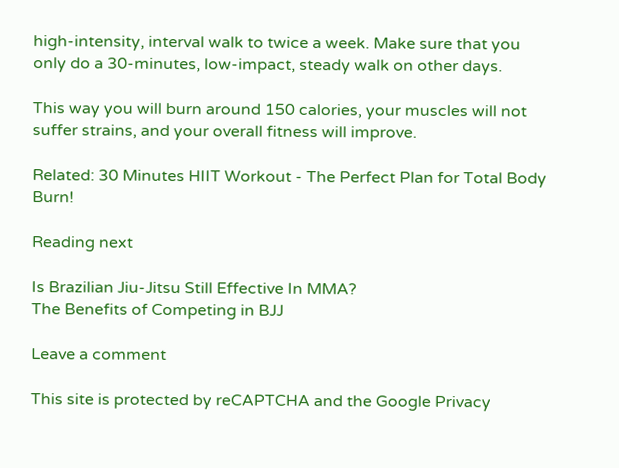high-intensity, interval walk to twice a week. Make sure that you only do a 30-minutes, low-impact, steady walk on other days.

This way you will burn around 150 calories, your muscles will not suffer strains, and your overall fitness will improve.

Related: 30 Minutes HIIT Workout - The Perfect Plan for Total Body Burn!

Reading next

Is Brazilian Jiu-Jitsu Still Effective In MMA?
The Benefits of Competing in BJJ

Leave a comment

This site is protected by reCAPTCHA and the Google Privacy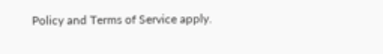Policy and Terms of Service apply.